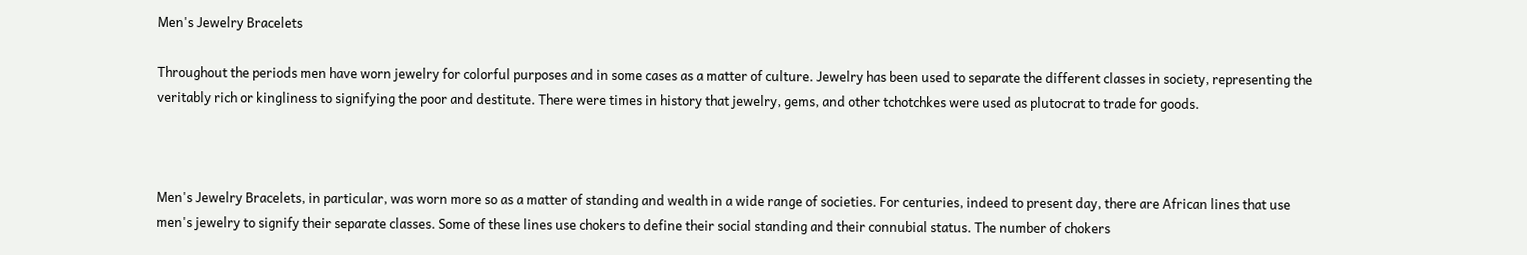Men's Jewelry Bracelets

Throughout the periods men have worn jewelry for colorful purposes and in some cases as a matter of culture. Jewelry has been used to separate the different classes in society, representing the veritably rich or kingliness to signifying the poor and destitute. There were times in history that jewelry, gems, and other tchotchkes were used as plutocrat to trade for goods.



Men's Jewelry Bracelets, in particular, was worn more so as a matter of standing and wealth in a wide range of societies. For centuries, indeed to present day, there are African lines that use men's jewelry to signify their separate classes. Some of these lines use chokers to define their social standing and their connubial status. The number of chokers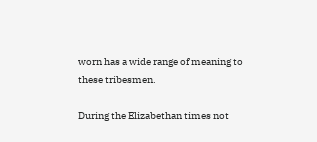worn has a wide range of meaning to these tribesmen.

During the Elizabethan times not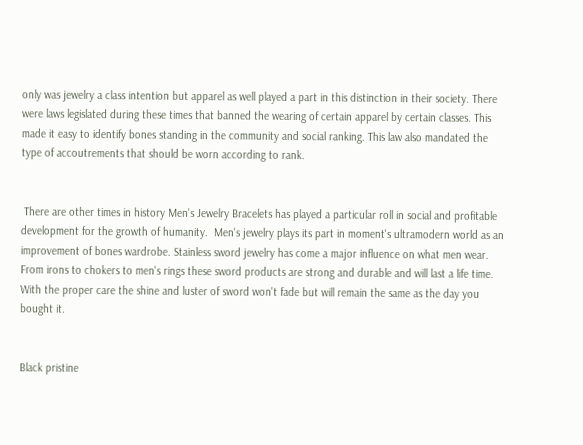only was jewelry a class intention but apparel as well played a part in this distinction in their society. There were laws legislated during these times that banned the wearing of certain apparel by certain classes. This made it easy to identify bones standing in the community and social ranking. This law also mandated the type of accoutrements that should be worn according to rank.


 There are other times in history Men's Jewelry Bracelets has played a particular roll in social and profitable development for the growth of humanity.  Men's jewelry plays its part in moment's ultramodern world as an improvement of bones wardrobe. Stainless sword jewelry has come a major influence on what men wear. From irons to chokers to men's rings these sword products are strong and durable and will last a life time. With the proper care the shine and luster of sword won't fade but will remain the same as the day you bought it.


Black pristine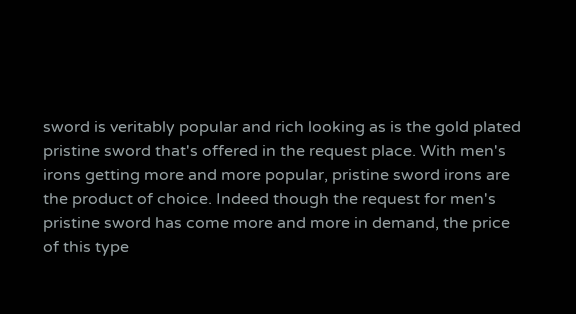sword is veritably popular and rich looking as is the gold plated pristine sword that's offered in the request place. With men's irons getting more and more popular, pristine sword irons are the product of choice. Indeed though the request for men's pristine sword has come more and more in demand, the price of this type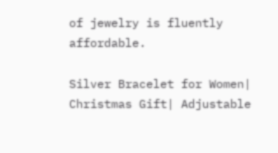of jewelry is fluently affordable.

Silver Bracelet for Women| Christmas Gift| Adjustable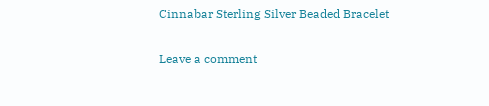Cinnabar Sterling Silver Beaded Bracelet

Leave a comment